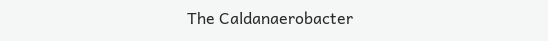The Caldanaerobacter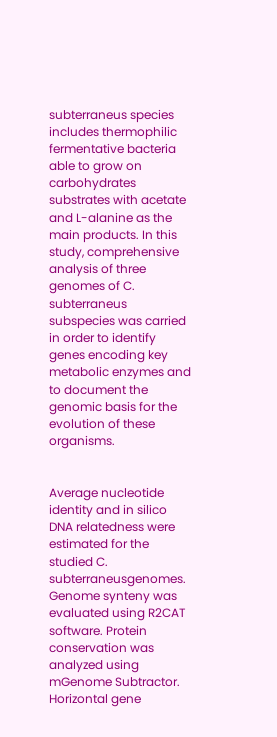subterraneus species includes thermophilic fermentative bacteria able to grow on carbohydrates substrates with acetate and L-alanine as the main products. In this study, comprehensive analysis of three genomes of C. subterraneus subspecies was carried in order to identify genes encoding key metabolic enzymes and to document the genomic basis for the evolution of these organisms.


Average nucleotide identity and in silico DNA relatedness were estimated for the studied C. subterraneusgenomes. Genome synteny was evaluated using R2CAT software. Protein conservation was analyzed using mGenome Subtractor. Horizontal gene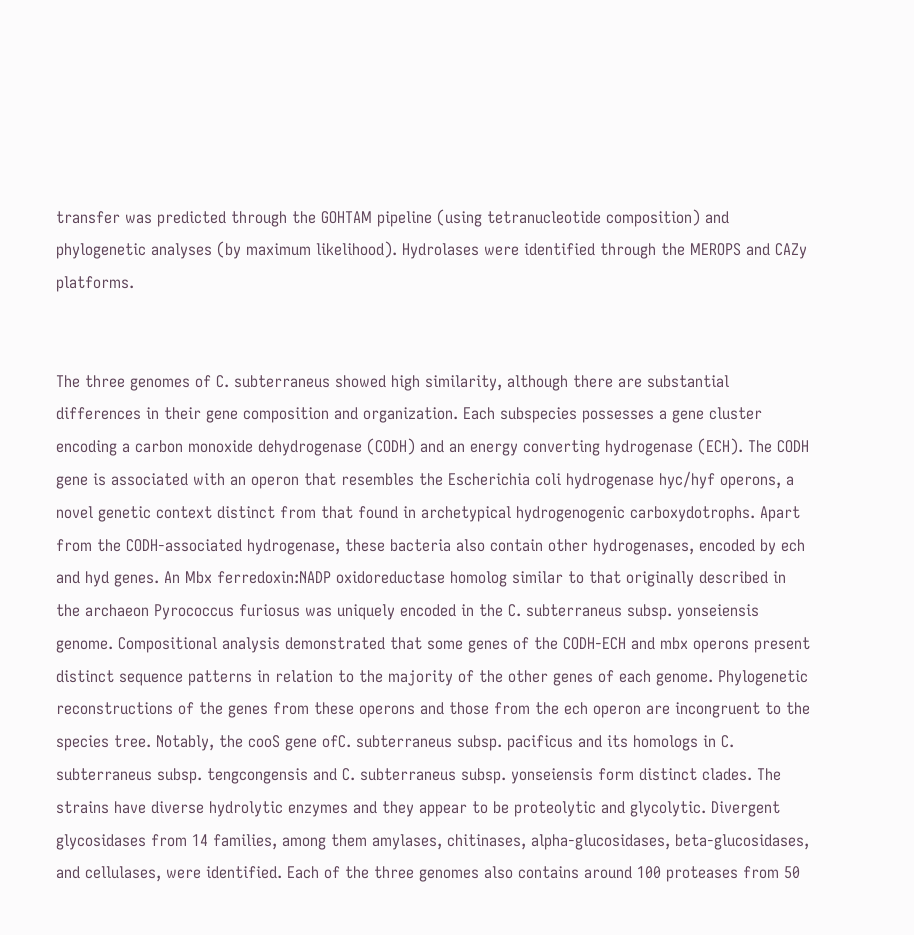transfer was predicted through the GOHTAM pipeline (using tetranucleotide composition) and phylogenetic analyses (by maximum likelihood). Hydrolases were identified through the MEROPS and CAZy platforms.


The three genomes of C. subterraneus showed high similarity, although there are substantial differences in their gene composition and organization. Each subspecies possesses a gene cluster encoding a carbon monoxide dehydrogenase (CODH) and an energy converting hydrogenase (ECH). The CODH gene is associated with an operon that resembles the Escherichia coli hydrogenase hyc/hyf operons, a novel genetic context distinct from that found in archetypical hydrogenogenic carboxydotrophs. Apart from the CODH-associated hydrogenase, these bacteria also contain other hydrogenases, encoded by ech and hyd genes. An Mbx ferredoxin:NADP oxidoreductase homolog similar to that originally described in the archaeon Pyrococcus furiosus was uniquely encoded in the C. subterraneus subsp. yonseiensis genome. Compositional analysis demonstrated that some genes of the CODH-ECH and mbx operons present distinct sequence patterns in relation to the majority of the other genes of each genome. Phylogenetic reconstructions of the genes from these operons and those from the ech operon are incongruent to the species tree. Notably, the cooS gene ofC. subterraneus subsp. pacificus and its homologs in C. subterraneus subsp. tengcongensis and C. subterraneus subsp. yonseiensis form distinct clades. The strains have diverse hydrolytic enzymes and they appear to be proteolytic and glycolytic. Divergent glycosidases from 14 families, among them amylases, chitinases, alpha-glucosidases, beta-glucosidases, and cellulases, were identified. Each of the three genomes also contains around 100 proteases from 50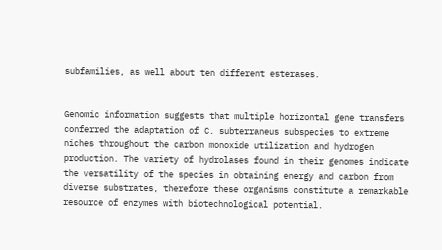subfamilies, as well about ten different esterases.


Genomic information suggests that multiple horizontal gene transfers conferred the adaptation of C. subterraneus subspecies to extreme niches throughout the carbon monoxide utilization and hydrogen production. The variety of hydrolases found in their genomes indicate the versatility of the species in obtaining energy and carbon from diverse substrates, therefore these organisms constitute a remarkable resource of enzymes with biotechnological potential.